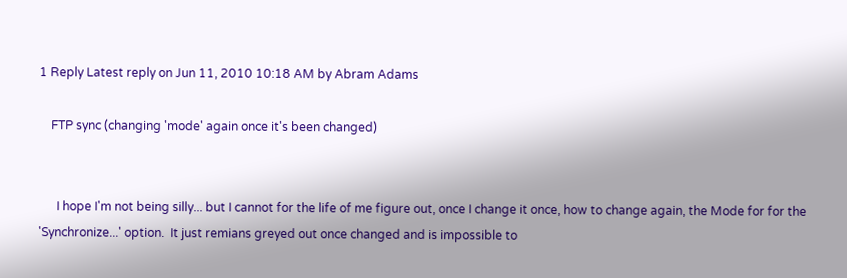1 Reply Latest reply on Jun 11, 2010 10:18 AM by Abram Adams

    FTP sync (changing 'mode' again once it's been changed)


      I hope I'm not being silly... but I cannot for the life of me figure out, once I change it once, how to change again, the Mode for for the 'Synchronize...' option.  It just remians greyed out once changed and is impossible to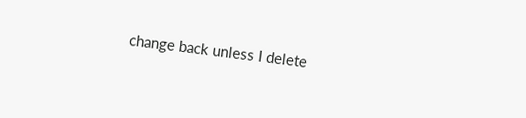change back unless I delete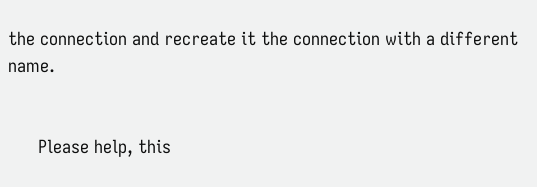the connection and recreate it the connection with a different name.


      Please help, this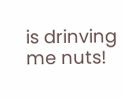is drinving me nuts!